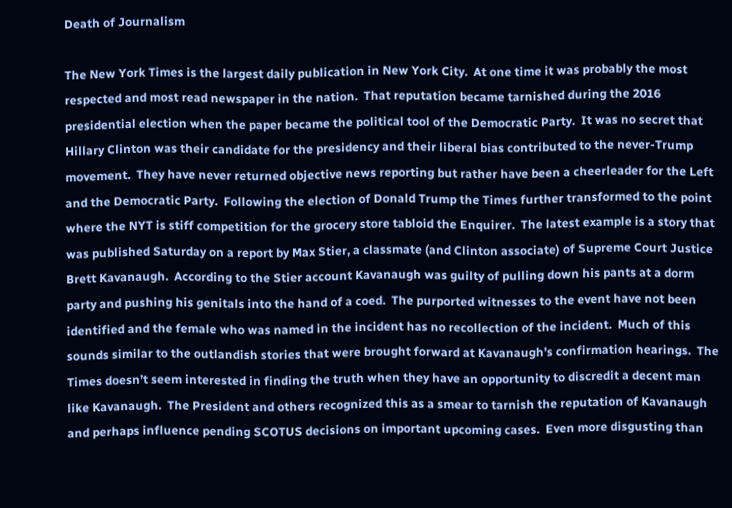Death of Journalism

The New York Times is the largest daily publication in New York City.  At one time it was probably the most respected and most read newspaper in the nation.  That reputation became tarnished during the 2016 presidential election when the paper became the political tool of the Democratic Party.  It was no secret that Hillary Clinton was their candidate for the presidency and their liberal bias contributed to the never-Trump movement.  They have never returned objective news reporting but rather have been a cheerleader for the Left and the Democratic Party.  Following the election of Donald Trump the Times further transformed to the point where the NYT is stiff competition for the grocery store tabloid the Enquirer.  The latest example is a story that was published Saturday on a report by Max Stier, a classmate (and Clinton associate) of Supreme Court Justice Brett Kavanaugh.  According to the Stier account Kavanaugh was guilty of pulling down his pants at a dorm party and pushing his genitals into the hand of a coed.  The purported witnesses to the event have not been identified and the female who was named in the incident has no recollection of the incident.  Much of this sounds similar to the outlandish stories that were brought forward at Kavanaugh’s confirmation hearings.  The Times doesn’t seem interested in finding the truth when they have an opportunity to discredit a decent man like Kavanaugh.  The President and others recognized this as a smear to tarnish the reputation of Kavanaugh and perhaps influence pending SCOTUS decisions on important upcoming cases.  Even more disgusting than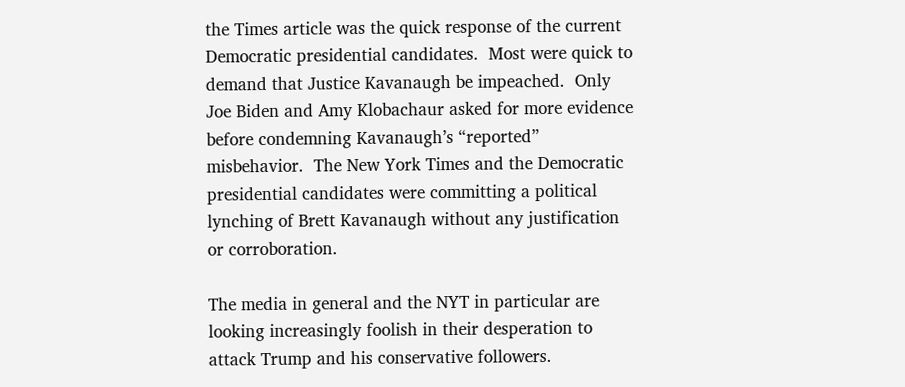the Times article was the quick response of the current Democratic presidential candidates.  Most were quick to demand that Justice Kavanaugh be impeached.  Only Joe Biden and Amy Klobachaur asked for more evidence before condemning Kavanaugh’s “reported” misbehavior.  The New York Times and the Democratic presidential candidates were committing a political lynching of Brett Kavanaugh without any justification or corroboration.

The media in general and the NYT in particular are looking increasingly foolish in their desperation to attack Trump and his conservative followers.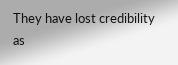They have lost credibility as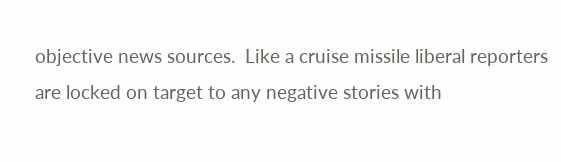objective news sources.  Like a cruise missile liberal reporters are locked on target to any negative stories with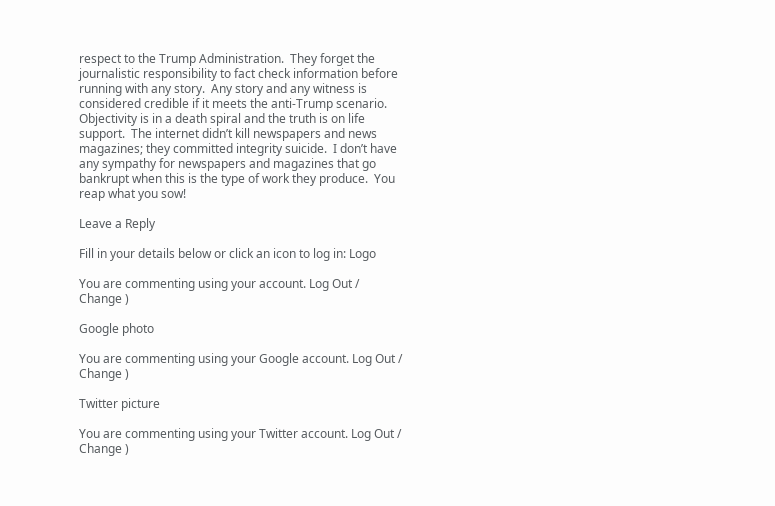respect to the Trump Administration.  They forget the journalistic responsibility to fact check information before running with any story.  Any story and any witness is considered credible if it meets the anti-Trump scenario.  Objectivity is in a death spiral and the truth is on life support.  The internet didn’t kill newspapers and news magazines; they committed integrity suicide.  I don’t have any sympathy for newspapers and magazines that go bankrupt when this is the type of work they produce.  You reap what you sow!

Leave a Reply

Fill in your details below or click an icon to log in: Logo

You are commenting using your account. Log Out /  Change )

Google photo

You are commenting using your Google account. Log Out /  Change )

Twitter picture

You are commenting using your Twitter account. Log Out /  Change )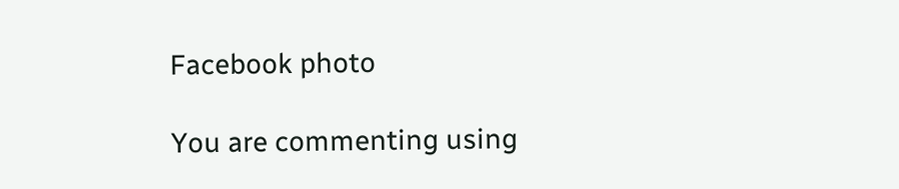Facebook photo

You are commenting using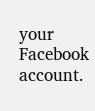your Facebook account.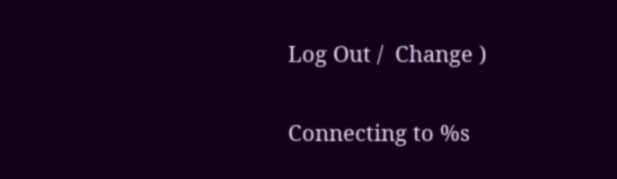Log Out /  Change )

Connecting to %s